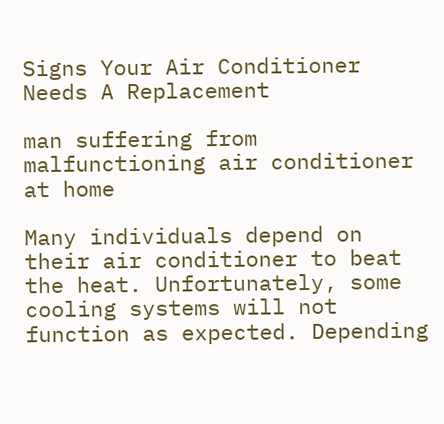Signs Your Air Conditioner Needs A Replacement

man suffering from malfunctioning air conditioner at home

Many individuals depend on their air conditioner to beat the heat. Unfortunately, some cooling systems will not function as expected. Depending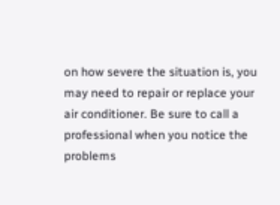on how severe the situation is, you may need to repair or replace your air conditioner. Be sure to call a professional when you notice the problems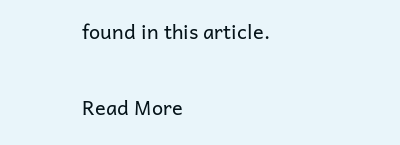found in this article.

Read More